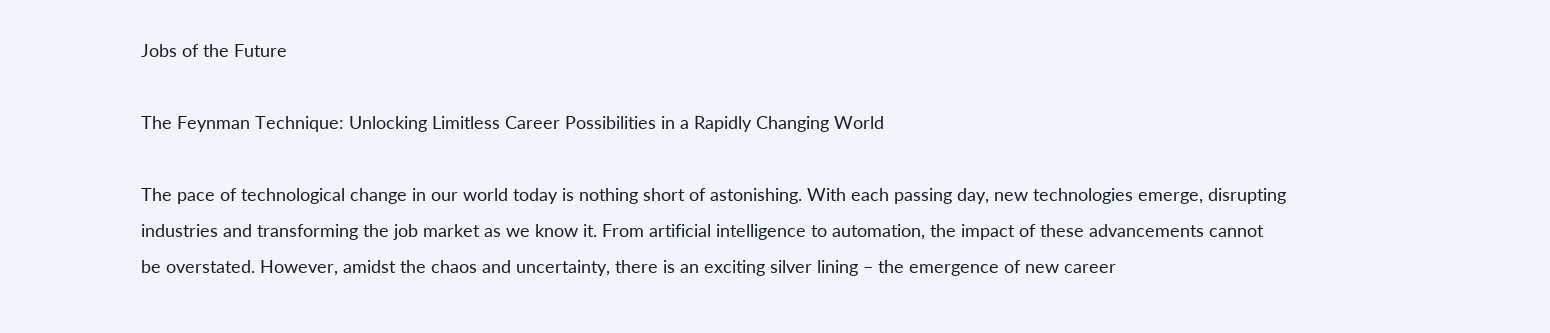Jobs of the Future

The Feynman Technique: Unlocking Limitless Career Possibilities in a Rapidly Changing World

The pace of technological change in our world today is nothing short of astonishing. With each passing day, new technologies emerge, disrupting industries and transforming the job market as we know it. From artificial intelligence to automation, the impact of these advancements cannot be overstated. However, amidst the chaos and uncertainty, there is an exciting silver lining – the emergence of new career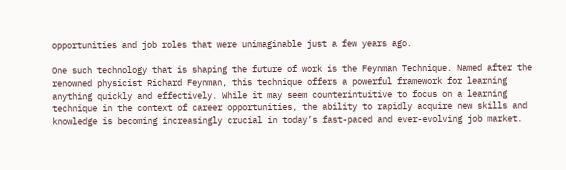opportunities and job roles that were unimaginable just a few years ago.

One such technology that is shaping the future of work is the Feynman Technique. Named after the renowned physicist Richard Feynman, this technique offers a powerful framework for learning anything quickly and effectively. While it may seem counterintuitive to focus on a learning technique in the context of career opportunities, the ability to rapidly acquire new skills and knowledge is becoming increasingly crucial in today’s fast-paced and ever-evolving job market.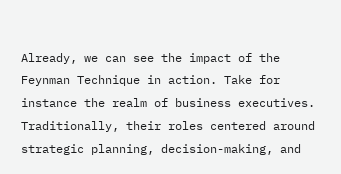Already, we can see the impact of the Feynman Technique in action. Take for instance the realm of business executives. Traditionally, their roles centered around strategic planning, decision-making, and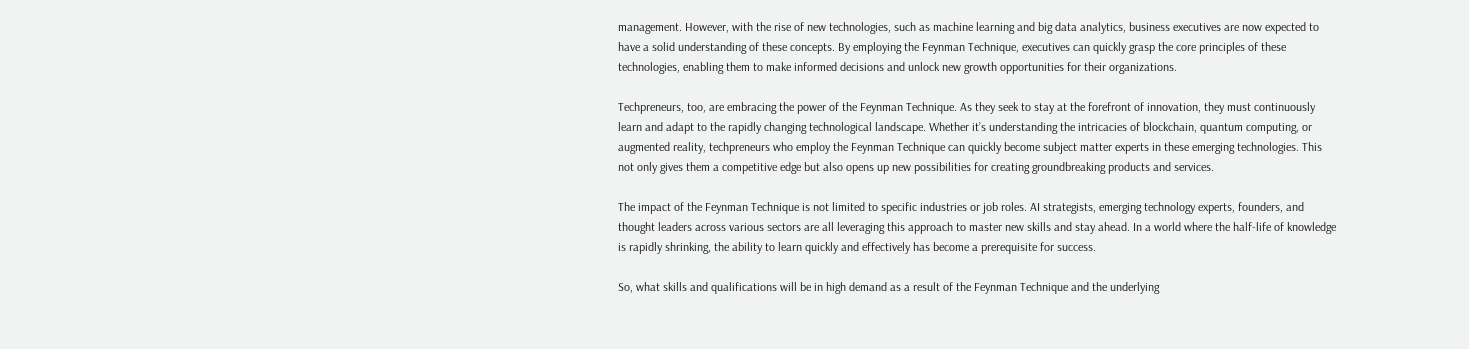management. However, with the rise of new technologies, such as machine learning and big data analytics, business executives are now expected to have a solid understanding of these concepts. By employing the Feynman Technique, executives can quickly grasp the core principles of these technologies, enabling them to make informed decisions and unlock new growth opportunities for their organizations.

Techpreneurs, too, are embracing the power of the Feynman Technique. As they seek to stay at the forefront of innovation, they must continuously learn and adapt to the rapidly changing technological landscape. Whether it’s understanding the intricacies of blockchain, quantum computing, or augmented reality, techpreneurs who employ the Feynman Technique can quickly become subject matter experts in these emerging technologies. This not only gives them a competitive edge but also opens up new possibilities for creating groundbreaking products and services.

The impact of the Feynman Technique is not limited to specific industries or job roles. AI strategists, emerging technology experts, founders, and thought leaders across various sectors are all leveraging this approach to master new skills and stay ahead. In a world where the half-life of knowledge is rapidly shrinking, the ability to learn quickly and effectively has become a prerequisite for success.

So, what skills and qualifications will be in high demand as a result of the Feynman Technique and the underlying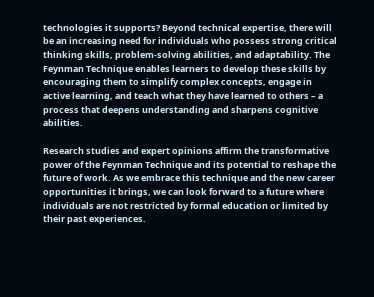technologies it supports? Beyond technical expertise, there will be an increasing need for individuals who possess strong critical thinking skills, problem-solving abilities, and adaptability. The Feynman Technique enables learners to develop these skills by encouraging them to simplify complex concepts, engage in active learning, and teach what they have learned to others – a process that deepens understanding and sharpens cognitive abilities.

Research studies and expert opinions affirm the transformative power of the Feynman Technique and its potential to reshape the future of work. As we embrace this technique and the new career opportunities it brings, we can look forward to a future where individuals are not restricted by formal education or limited by their past experiences.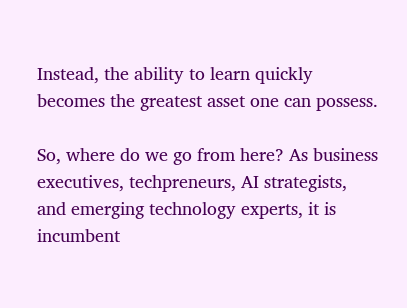Instead, the ability to learn quickly becomes the greatest asset one can possess.

So, where do we go from here? As business executives, techpreneurs, AI strategists, and emerging technology experts, it is incumbent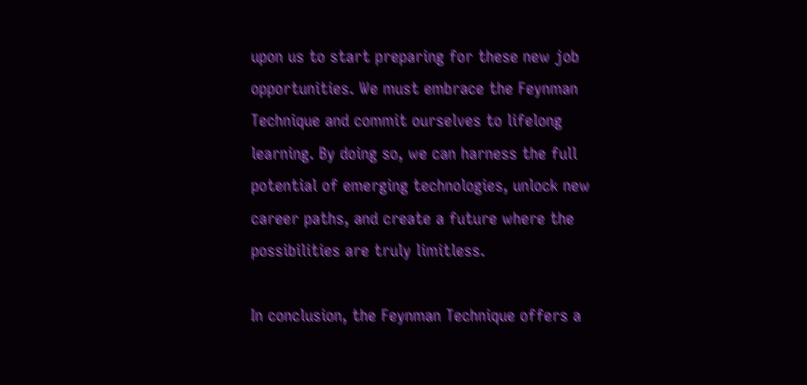upon us to start preparing for these new job opportunities. We must embrace the Feynman Technique and commit ourselves to lifelong learning. By doing so, we can harness the full potential of emerging technologies, unlock new career paths, and create a future where the possibilities are truly limitless.

In conclusion, the Feynman Technique offers a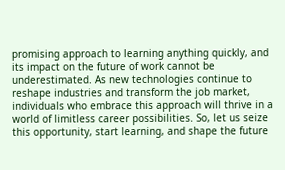promising approach to learning anything quickly, and its impact on the future of work cannot be underestimated. As new technologies continue to reshape industries and transform the job market, individuals who embrace this approach will thrive in a world of limitless career possibilities. So, let us seize this opportunity, start learning, and shape the future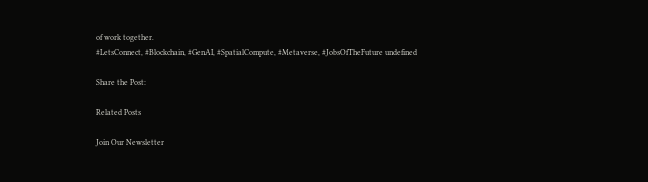of work together.
#LetsConnect, #Blockchain, #GenAI, #SpatialCompute, #Metaverse, #JobsOfTheFuture undefined

Share the Post:

Related Posts

Join Our Newsletter